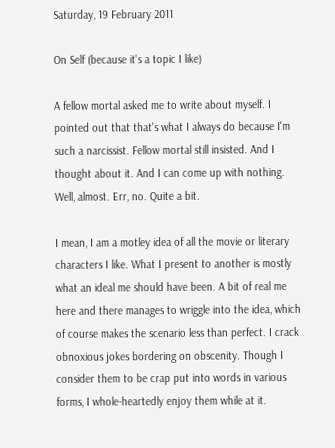Saturday, 19 February 2011

On Self (because it's a topic I like)

A fellow mortal asked me to write about myself. I pointed out that that's what I always do because I'm such a narcissist. Fellow mortal still insisted. And I thought about it. And I can come up with nothing. Well, almost. Err, no. Quite a bit.

I mean, I am a motley idea of all the movie or literary characters I like. What I present to another is mostly what an ideal me should have been. A bit of real me here and there manages to wriggle into the idea, which of course makes the scenario less than perfect. I crack obnoxious jokes bordering on obscenity. Though I consider them to be crap put into words in various forms, I whole-heartedly enjoy them while at it.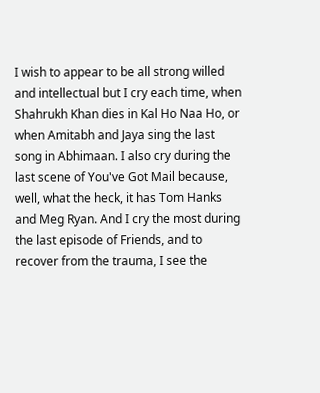I wish to appear to be all strong willed and intellectual but I cry each time, when Shahrukh Khan dies in Kal Ho Naa Ho, or when Amitabh and Jaya sing the last song in Abhimaan. I also cry during the last scene of You've Got Mail because, well, what the heck, it has Tom Hanks and Meg Ryan. And I cry the most during the last episode of Friends, and to recover from the trauma, I see the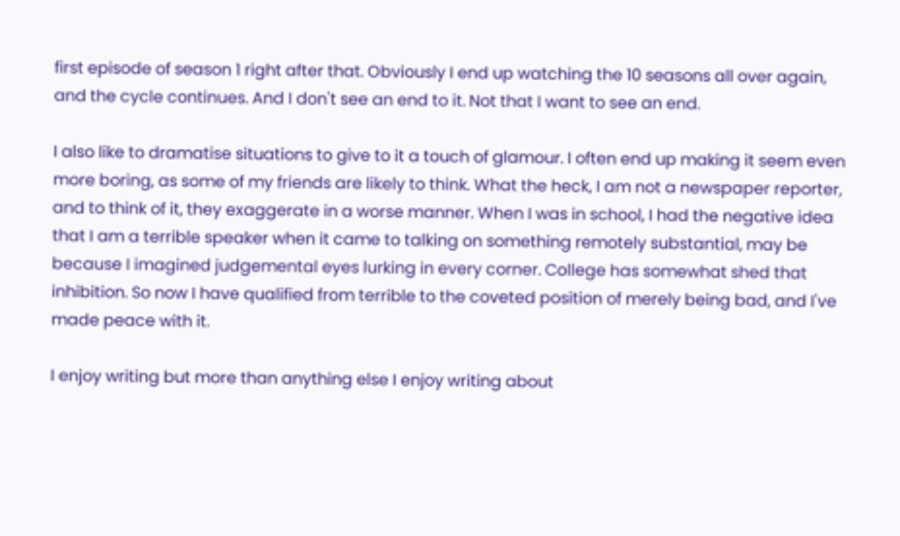first episode of season 1 right after that. Obviously I end up watching the 10 seasons all over again, and the cycle continues. And I don't see an end to it. Not that I want to see an end.

I also like to dramatise situations to give to it a touch of glamour. I often end up making it seem even more boring, as some of my friends are likely to think. What the heck, I am not a newspaper reporter, and to think of it, they exaggerate in a worse manner. When I was in school, I had the negative idea that I am a terrible speaker when it came to talking on something remotely substantial, may be because I imagined judgemental eyes lurking in every corner. College has somewhat shed that inhibition. So now I have qualified from terrible to the coveted position of merely being bad, and I've made peace with it.

I enjoy writing but more than anything else I enjoy writing about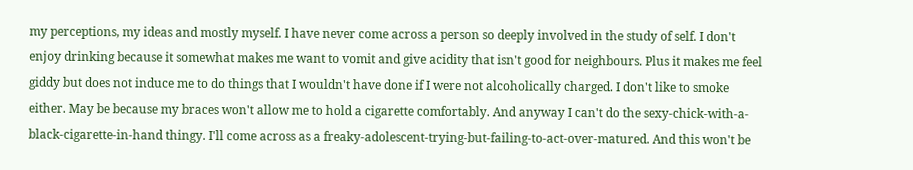my perceptions, my ideas and mostly myself. I have never come across a person so deeply involved in the study of self. I don't enjoy drinking because it somewhat makes me want to vomit and give acidity that isn't good for neighbours. Plus it makes me feel giddy but does not induce me to do things that I wouldn't have done if I were not alcoholically charged. I don't like to smoke either. May be because my braces won't allow me to hold a cigarette comfortably. And anyway I can't do the sexy-chick-with-a-black-cigarette-in-hand thingy. I'll come across as a freaky-adolescent-trying-but-failing-to-act-over-matured. And this won't be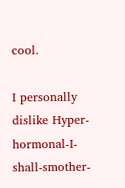cool.

I personally dislike Hyper-hormonal-I-shall-smother-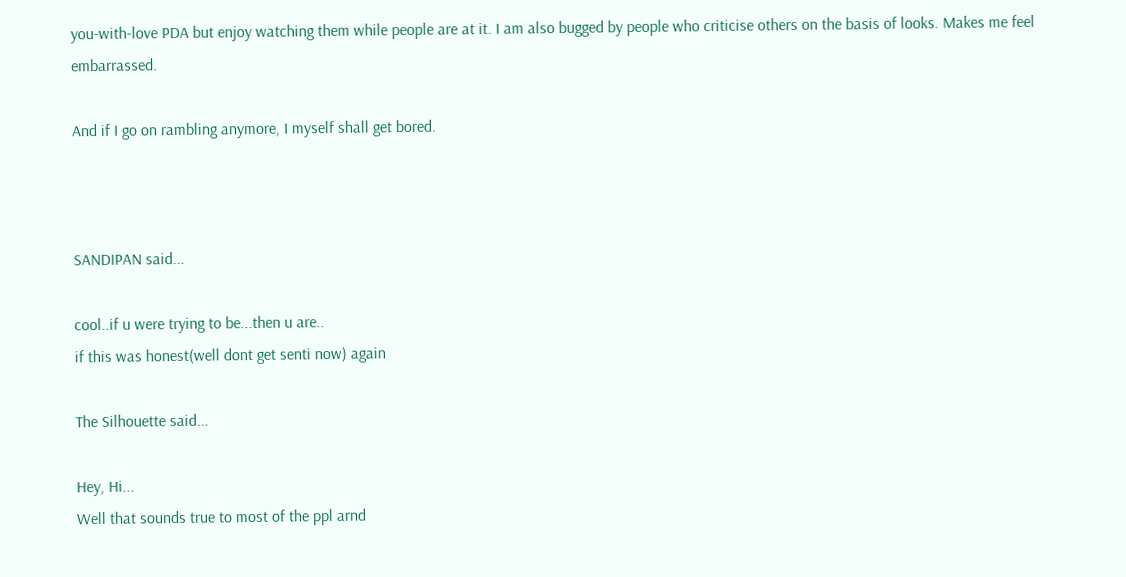you-with-love PDA but enjoy watching them while people are at it. I am also bugged by people who criticise others on the basis of looks. Makes me feel embarrassed.

And if I go on rambling anymore, I myself shall get bored.



SANDIPAN said...

cool..if u were trying to be...then u are..
if this was honest(well dont get senti now) again

The Silhouette said...

Hey, Hi...
Well that sounds true to most of the ppl arnd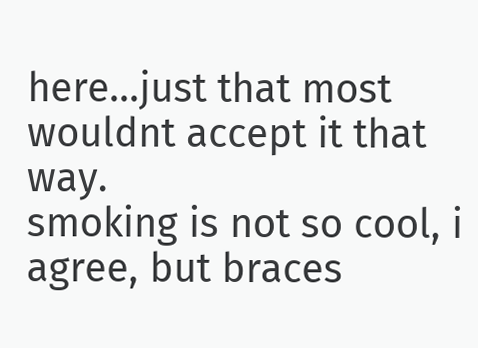here...just that most wouldnt accept it that way.
smoking is not so cool, i agree, but braces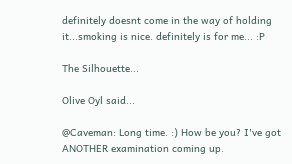definitely doesnt come in the way of holding it...smoking is nice. definitely is for me... :P

The Silhouette...

Olive Oyl said...

@Caveman: Long time. :) How be you? I've got ANOTHER examination coming up.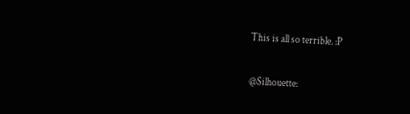This is all so terrible. :P

@Silhouette: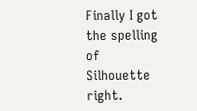Finally I got the spelling of Silhouette right.